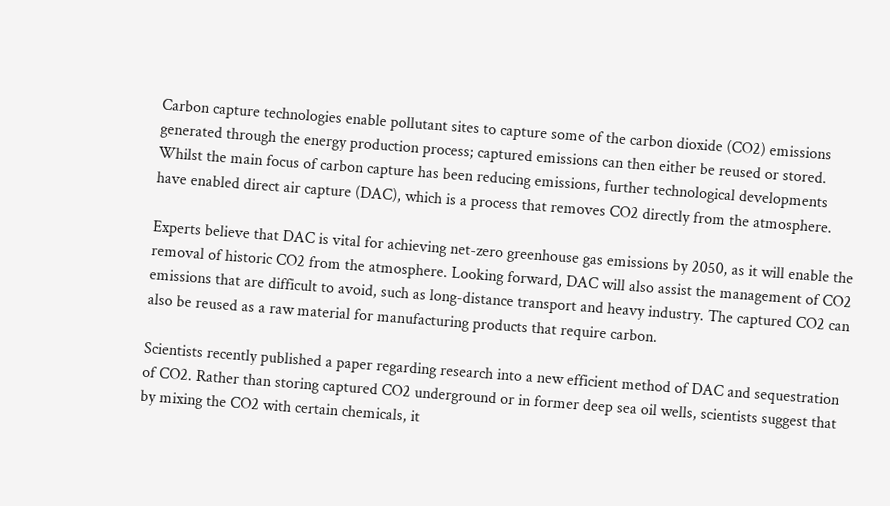Carbon capture technologies enable pollutant sites to capture some of the carbon dioxide (CO2) emissions generated through the energy production process; captured emissions can then either be reused or stored. Whilst the main focus of carbon capture has been reducing emissions, further technological developments have enabled direct air capture (DAC), which is a process that removes CO2 directly from the atmosphere.

Experts believe that DAC is vital for achieving net-zero greenhouse gas emissions by 2050, as it will enable the removal of historic CO2 from the atmosphere. Looking forward, DAC will also assist the management of CO2 emissions that are difficult to avoid, such as long-distance transport and heavy industry. The captured CO2 can also be reused as a raw material for manufacturing products that require carbon.

Scientists recently published a paper regarding research into a new efficient method of DAC and sequestration of CO2. Rather than storing captured CO2 underground or in former deep sea oil wells, scientists suggest that by mixing the CO2 with certain chemicals, it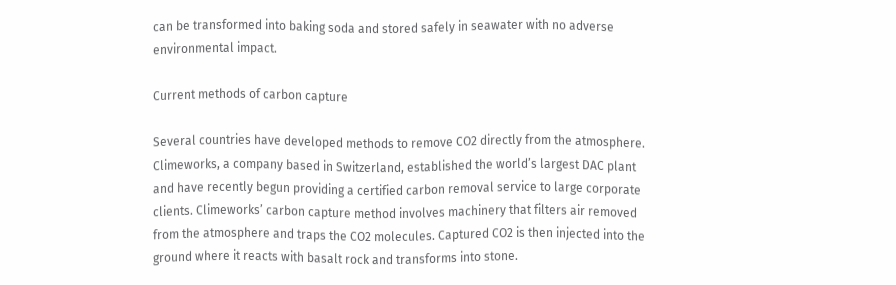can be transformed into baking soda and stored safely in seawater with no adverse environmental impact.

Current methods of carbon capture

Several countries have developed methods to remove CO2 directly from the atmosphere. Climeworks, a company based in Switzerland, established the world’s largest DAC plant and have recently begun providing a certified carbon removal service to large corporate clients. Climeworks’ carbon capture method involves machinery that filters air removed from the atmosphere and traps the CO2 molecules. Captured CO2 is then injected into the ground where it reacts with basalt rock and transforms into stone.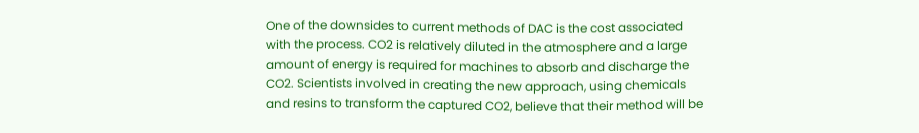One of the downsides to current methods of DAC is the cost associated with the process. CO2 is relatively diluted in the atmosphere and a large amount of energy is required for machines to absorb and discharge the CO2. Scientists involved in creating the new approach, using chemicals and resins to transform the captured CO2, believe that their method will be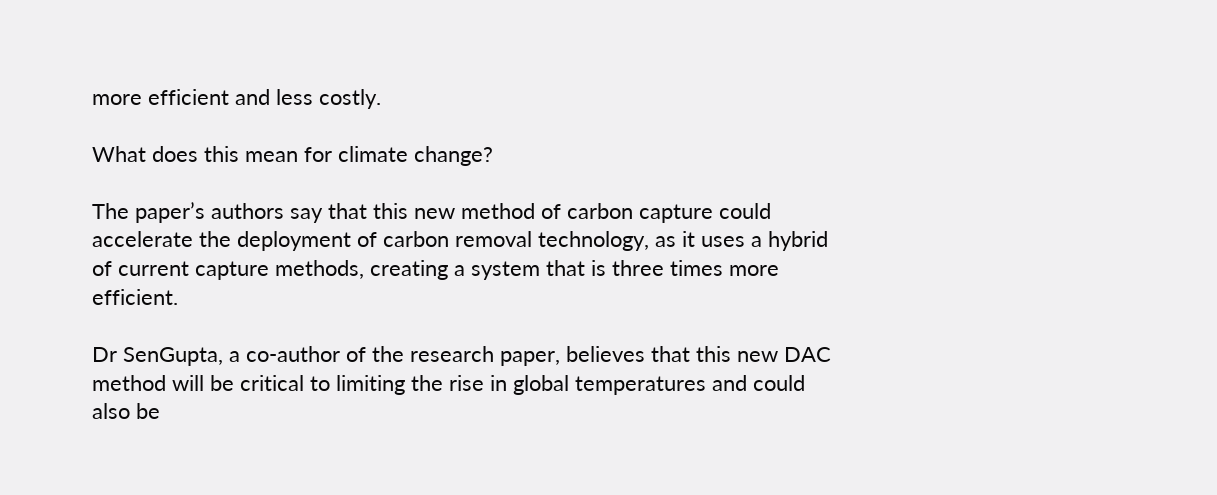more efficient and less costly.

What does this mean for climate change?

The paper’s authors say that this new method of carbon capture could accelerate the deployment of carbon removal technology, as it uses a hybrid of current capture methods, creating a system that is three times more efficient.

Dr SenGupta, a co-author of the research paper, believes that this new DAC method will be critical to limiting the rise in global temperatures and could also be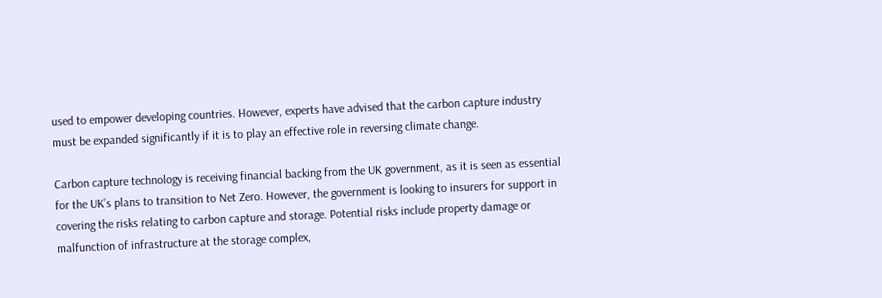used to empower developing countries. However, experts have advised that the carbon capture industry must be expanded significantly if it is to play an effective role in reversing climate change.

Carbon capture technology is receiving financial backing from the UK government, as it is seen as essential for the UK’s plans to transition to Net Zero. However, the government is looking to insurers for support in covering the risks relating to carbon capture and storage. Potential risks include property damage or malfunction of infrastructure at the storage complex,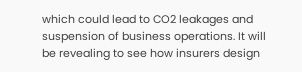which could lead to CO2 leakages and suspension of business operations. It will be revealing to see how insurers design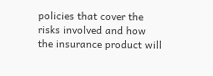policies that cover the risks involved and how the insurance product will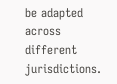be adapted across different jurisdictions.